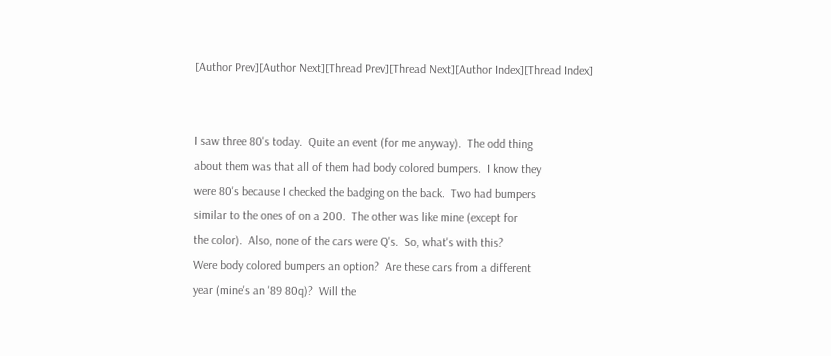[Author Prev][Author Next][Thread Prev][Thread Next][Author Index][Thread Index]


I saw three 80's today.  Quite an event (for me anyway).  The odd thing
about them was that all of them had body colored bumpers.  I know they
were 80's because I checked the badging on the back.  Two had bumpers
similar to the ones of on a 200.  The other was like mine (except for
the color).  Also, none of the cars were Q's.  So, what's with this?
Were body colored bumpers an option?  Are these cars from a different
year (mine's an '89 80q)?  Will the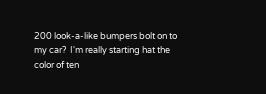200 look-a-like bumpers bolt on to
my car?  I'm really starting hat the color of ten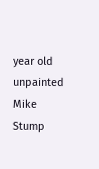year old unpainted
Mike Stump